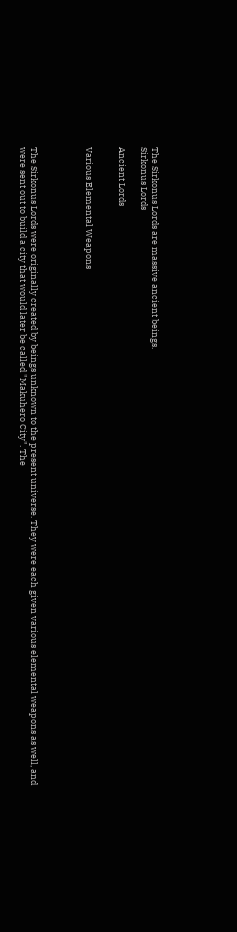The Sirkonus Lords are massive ancient beings.
Sirkonus Lords

Ancient Lords


Various Elemental Weapons




The Sirkonus Lords were originally created by beings unknown to the present universe. They were each given various elemental weapons as well, and were sent out to build a city that would later be called "Makuhero City". The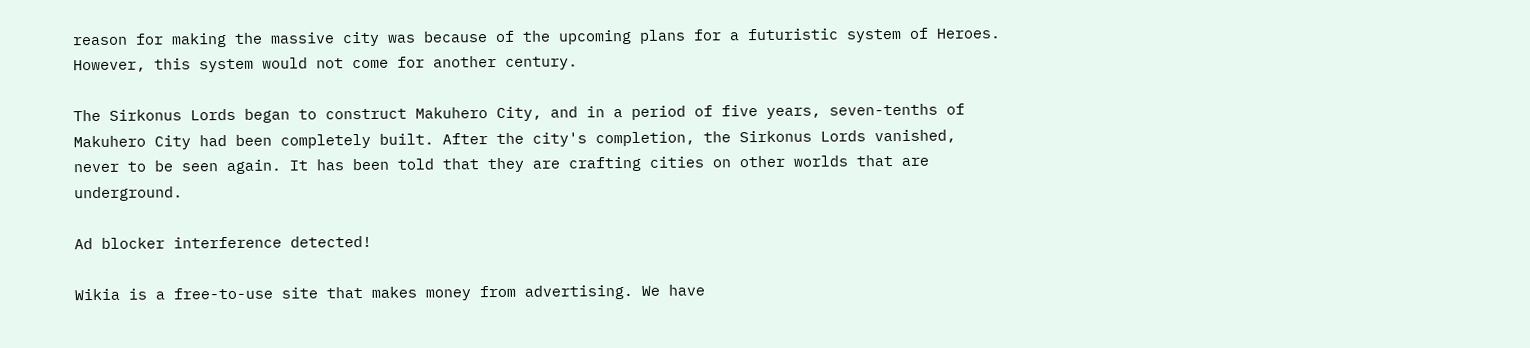reason for making the massive city was because of the upcoming plans for a futuristic system of Heroes. However, this system would not come for another century.

The Sirkonus Lords began to construct Makuhero City, and in a period of five years, seven-tenths of Makuhero City had been completely built. After the city's completion, the Sirkonus Lords vanished, never to be seen again. It has been told that they are crafting cities on other worlds that are underground.

Ad blocker interference detected!

Wikia is a free-to-use site that makes money from advertising. We have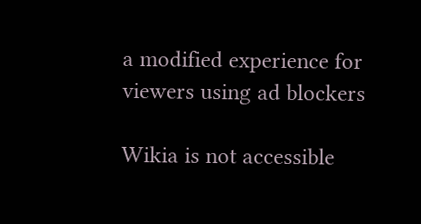a modified experience for viewers using ad blockers

Wikia is not accessible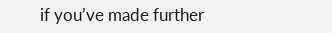if you’ve made further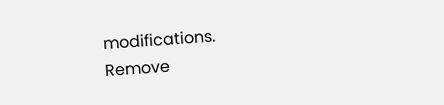modifications. Remove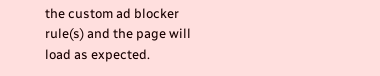the custom ad blocker rule(s) and the page will load as expected.